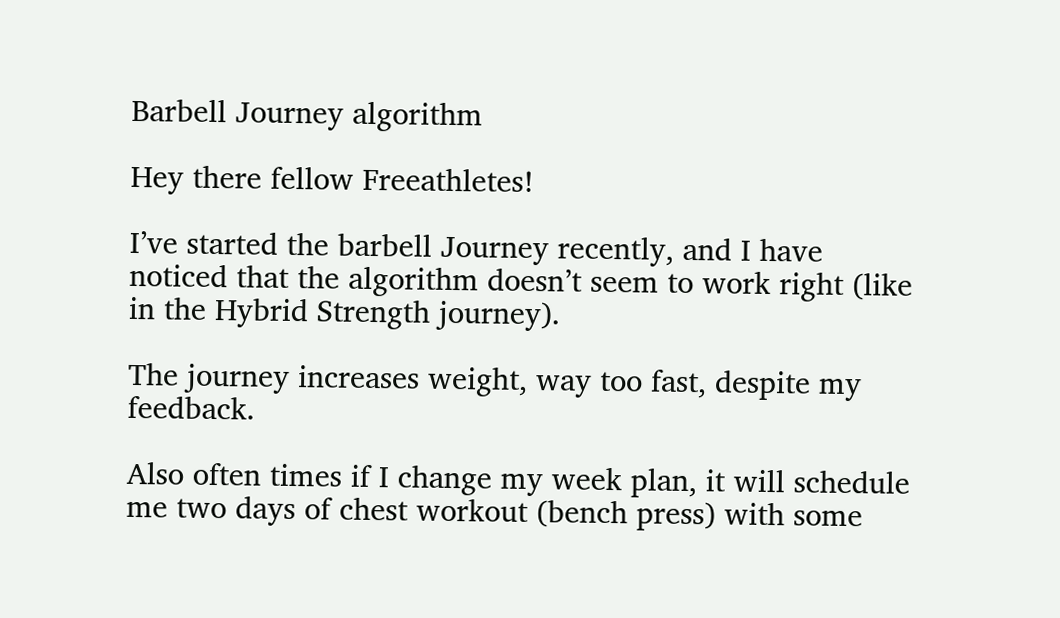Barbell Journey algorithm

Hey there fellow Freeathletes!

I’ve started the barbell Journey recently, and I have noticed that the algorithm doesn’t seem to work right (like in the Hybrid Strength journey).

The journey increases weight, way too fast, despite my feedback.

Also often times if I change my week plan, it will schedule me two days of chest workout (bench press) with some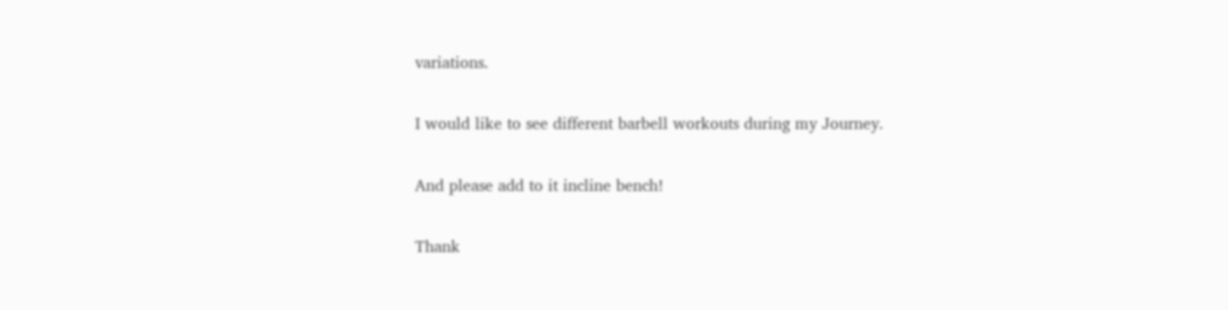variations.

I would like to see different barbell workouts during my Journey.

And please add to it incline bench!

Thank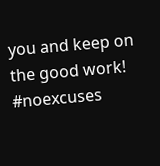you and keep on the good work! #noexcuses